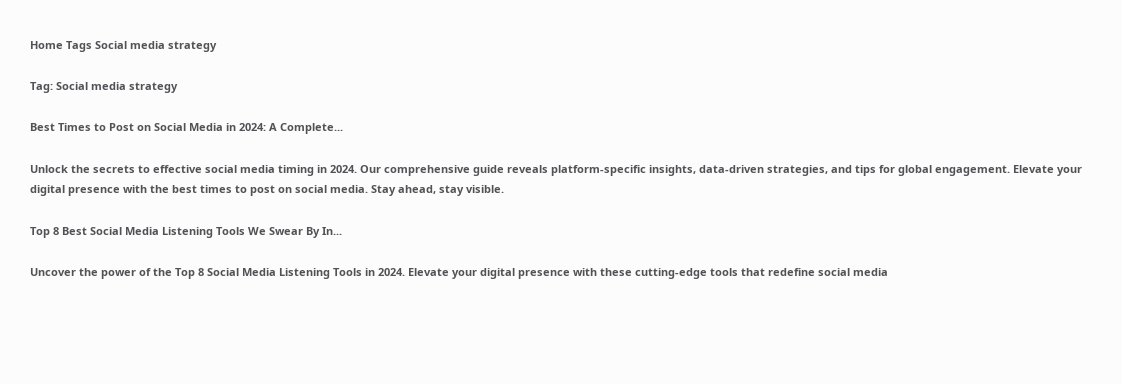Home Tags Social media strategy

Tag: Social media strategy

Best Times to Post on Social Media in 2024: A Complete...

Unlock the secrets to effective social media timing in 2024. Our comprehensive guide reveals platform-specific insights, data-driven strategies, and tips for global engagement. Elevate your digital presence with the best times to post on social media. Stay ahead, stay visible.

Top 8 Best Social Media Listening Tools We Swear By In...

Uncover the power of the Top 8 Social Media Listening Tools in 2024. Elevate your digital presence with these cutting-edge tools that redefine social media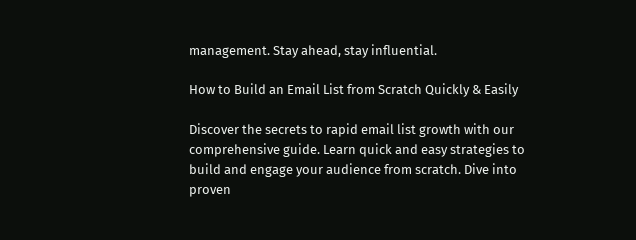management. Stay ahead, stay influential.

How to Build an Email List from Scratch Quickly & Easily

Discover the secrets to rapid email list growth with our comprehensive guide. Learn quick and easy strategies to build and engage your audience from scratch. Dive into proven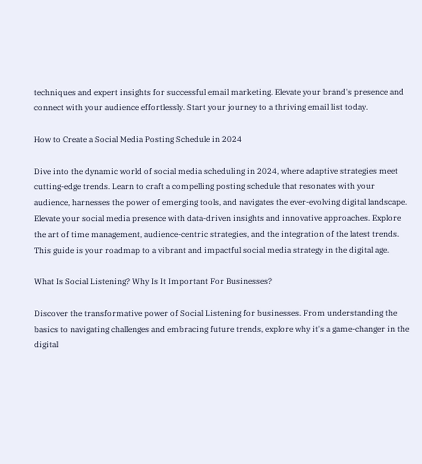techniques and expert insights for successful email marketing. Elevate your brand's presence and connect with your audience effortlessly. Start your journey to a thriving email list today.

How to Create a Social Media Posting Schedule in 2024

Dive into the dynamic world of social media scheduling in 2024, where adaptive strategies meet cutting-edge trends. Learn to craft a compelling posting schedule that resonates with your audience, harnesses the power of emerging tools, and navigates the ever-evolving digital landscape. Elevate your social media presence with data-driven insights and innovative approaches. Explore the art of time management, audience-centric strategies, and the integration of the latest trends. This guide is your roadmap to a vibrant and impactful social media strategy in the digital age.

What Is Social Listening? Why Is It Important For Businesses?

Discover the transformative power of Social Listening for businesses. From understanding the basics to navigating challenges and embracing future trends, explore why it's a game-changer in the digital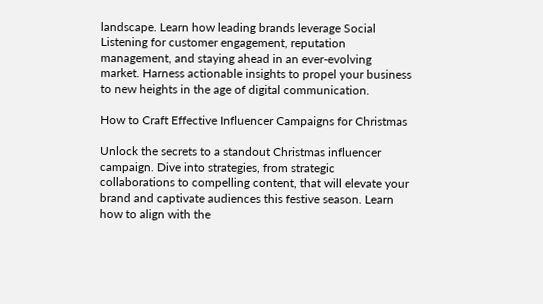landscape. Learn how leading brands leverage Social Listening for customer engagement, reputation management, and staying ahead in an ever-evolving market. Harness actionable insights to propel your business to new heights in the age of digital communication.

How to Craft Effective Influencer Campaigns for Christmas

Unlock the secrets to a standout Christmas influencer campaign. Dive into strategies, from strategic collaborations to compelling content, that will elevate your brand and captivate audiences this festive season. Learn how to align with the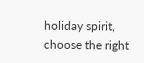holiday spirit, choose the right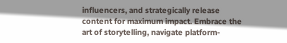influencers, and strategically release content for maximum impact. Embrace the art of storytelling, navigate platform-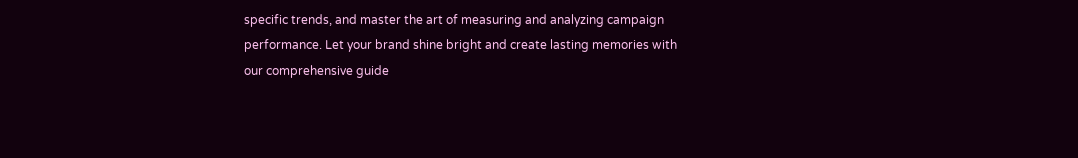specific trends, and master the art of measuring and analyzing campaign performance. Let your brand shine bright and create lasting memories with our comprehensive guide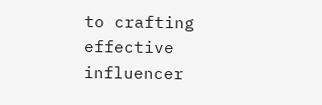to crafting effective influencer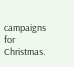campaigns for Christmas.